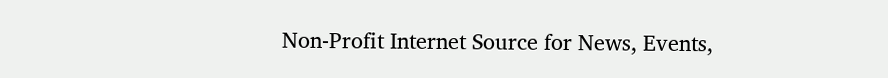Non-Profit Internet Source for News, Events,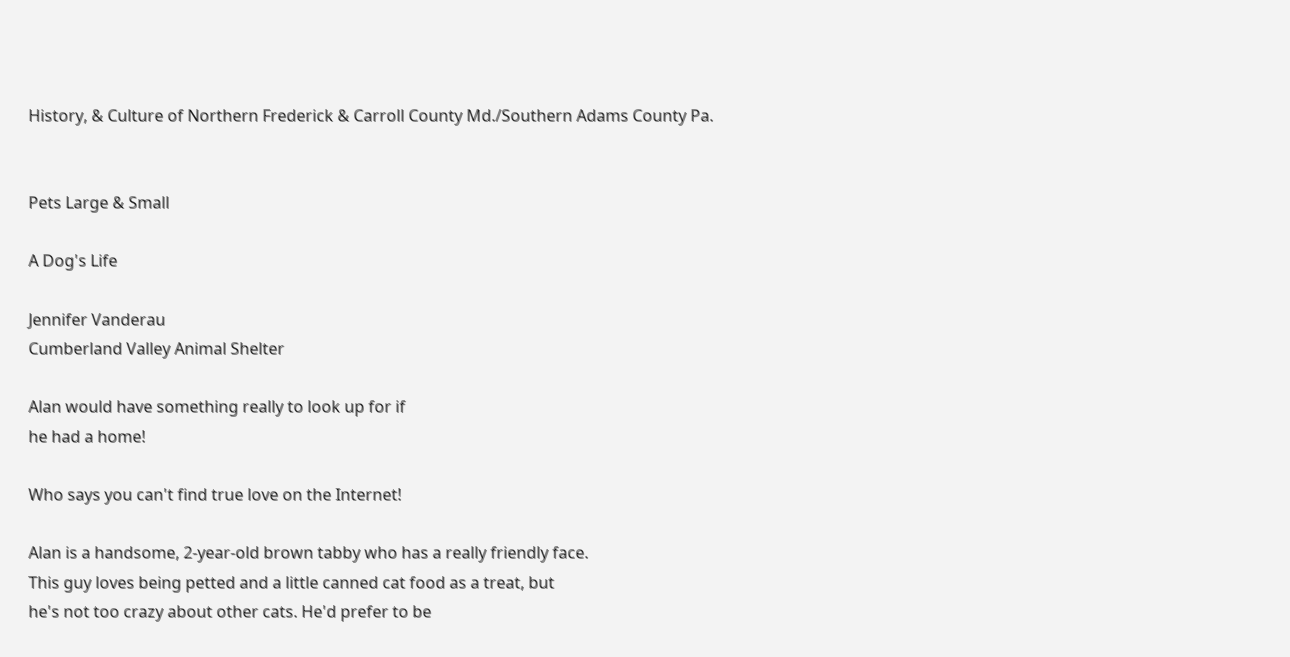History, & Culture of Northern Frederick & Carroll County Md./Southern Adams County Pa.


Pets Large & Small

A Dog's Life

Jennifer Vanderau
Cumberland Valley Animal Shelter

Alan would have something really to look up for if
he had a home!

Who says you can't find true love on the Internet!

Alan is a handsome, 2-year-old brown tabby who has a really friendly face.
This guy loves being petted and a little canned cat food as a treat, but
he's not too crazy about other cats. He'd prefer to be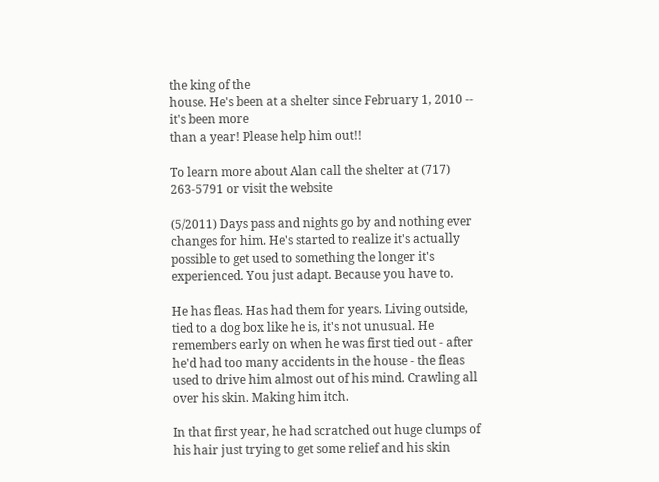the king of the
house. He's been at a shelter since February 1, 2010 -- it's been more
than a year! Please help him out!!

To learn more about Alan call the shelter at (717) 263-5791 or visit the website

(5/2011) Days pass and nights go by and nothing ever changes for him. He's started to realize it's actually possible to get used to something the longer it's experienced. You just adapt. Because you have to.

He has fleas. Has had them for years. Living outside, tied to a dog box like he is, it's not unusual. He remembers early on when he was first tied out - after he'd had too many accidents in the house - the fleas used to drive him almost out of his mind. Crawling all over his skin. Making him itch.

In that first year, he had scratched out huge clumps of his hair just trying to get some relief and his skin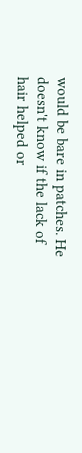would be bare in patches. He doesn't know if the lack of hair helped or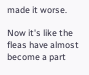made it worse.

Now it's like the fleas have almost become a part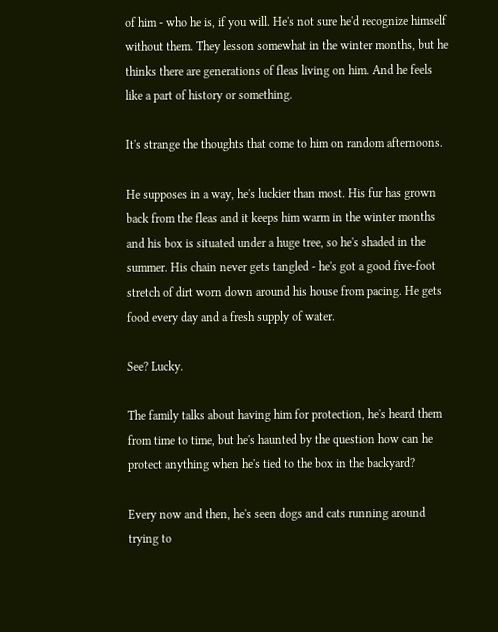of him - who he is, if you will. He's not sure he'd recognize himself without them. They lesson somewhat in the winter months, but he thinks there are generations of fleas living on him. And he feels like a part of history or something.

It's strange the thoughts that come to him on random afternoons.

He supposes in a way, he's luckier than most. His fur has grown back from the fleas and it keeps him warm in the winter months and his box is situated under a huge tree, so he's shaded in the summer. His chain never gets tangled - he's got a good five-foot stretch of dirt worn down around his house from pacing. He gets food every day and a fresh supply of water.

See? Lucky.

The family talks about having him for protection, he's heard them from time to time, but he's haunted by the question how can he protect anything when he's tied to the box in the backyard?

Every now and then, he's seen dogs and cats running around trying to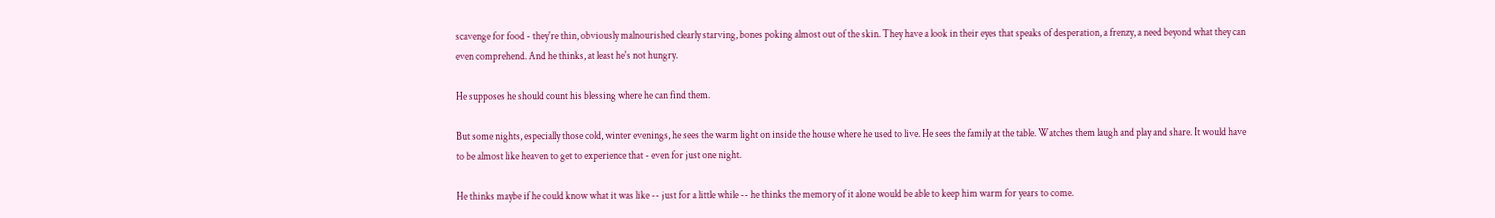scavenge for food - they're thin, obviously malnourished clearly starving, bones poking almost out of the skin. They have a look in their eyes that speaks of desperation, a frenzy, a need beyond what they can even comprehend. And he thinks, at least he's not hungry.

He supposes he should count his blessing where he can find them.

But some nights, especially those cold, winter evenings, he sees the warm light on inside the house where he used to live. He sees the family at the table. Watches them laugh and play and share. It would have to be almost like heaven to get to experience that - even for just one night.

He thinks maybe if he could know what it was like -- just for a little while -- he thinks the memory of it alone would be able to keep him warm for years to come.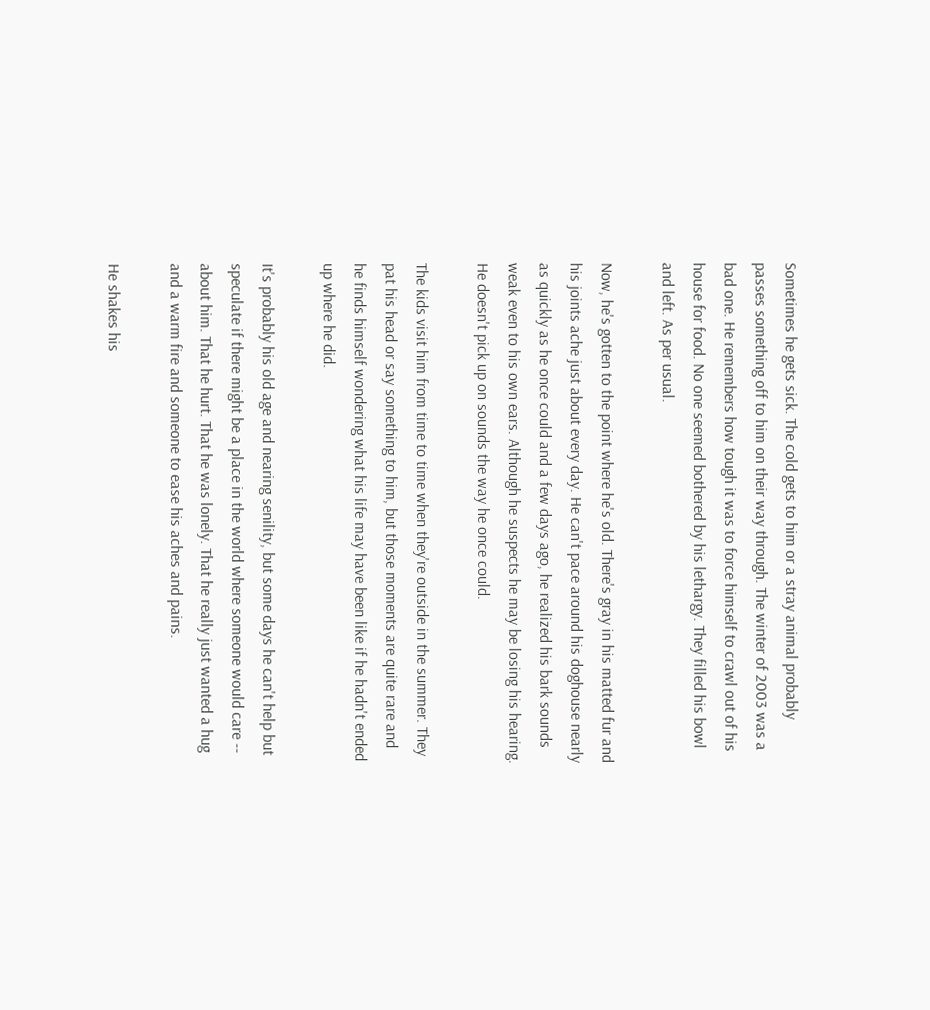Sometimes he gets sick. The cold gets to him or a stray animal probably passes something off to him on their way through. The winter of 2003 was a bad one. He remembers how tough it was to force himself to crawl out of his house for food. No one seemed bothered by his lethargy. They filled his bowl and left. As per usual.

Now, he's gotten to the point where he's old. There's gray in his matted fur and his joints ache just about every day. He can't pace around his doghouse nearly as quickly as he once could and a few days ago, he realized his bark sounds weak even to his own ears. Although he suspects he may be losing his hearing. He doesn't pick up on sounds the way he once could.

The kids visit him from time to time when they're outside in the summer. They pat his head or say something to him, but those moments are quite rare and he finds himself wondering what his life may have been like if he hadn't ended up where he did.

It's probably his old age and nearing senility, but some days he can't help but speculate if there might be a place in the world where someone would care -- about him. That he hurt. That he was lonely. That he really just wanted a hug and a warm fire and someone to ease his aches and pains.

He shakes his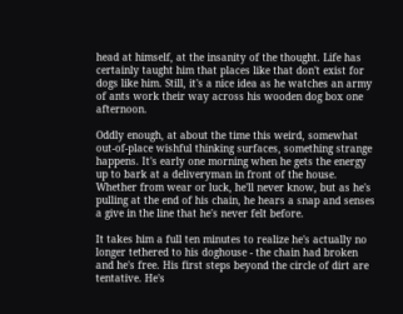head at himself, at the insanity of the thought. Life has certainly taught him that places like that don't exist for dogs like him. Still, it's a nice idea as he watches an army of ants work their way across his wooden dog box one afternoon.

Oddly enough, at about the time this weird, somewhat out-of-place wishful thinking surfaces, something strange happens. It's early one morning when he gets the energy up to bark at a deliveryman in front of the house. Whether from wear or luck, he'll never know, but as he's pulling at the end of his chain, he hears a snap and senses a give in the line that he's never felt before.

It takes him a full ten minutes to realize he's actually no longer tethered to his doghouse - the chain had broken and he's free. His first steps beyond the circle of dirt are tentative. He's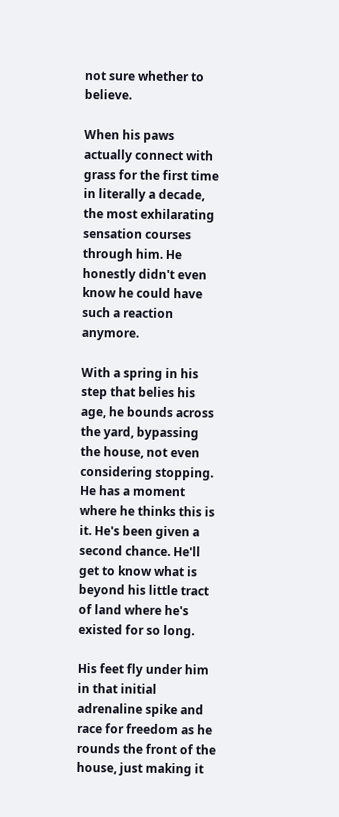not sure whether to believe.

When his paws actually connect with grass for the first time in literally a decade, the most exhilarating sensation courses through him. He honestly didn't even know he could have such a reaction anymore.

With a spring in his step that belies his age, he bounds across the yard, bypassing the house, not even considering stopping. He has a moment where he thinks this is it. He's been given a second chance. He'll get to know what is beyond his little tract of land where he's existed for so long.

His feet fly under him in that initial adrenaline spike and race for freedom as he rounds the front of the house, just making it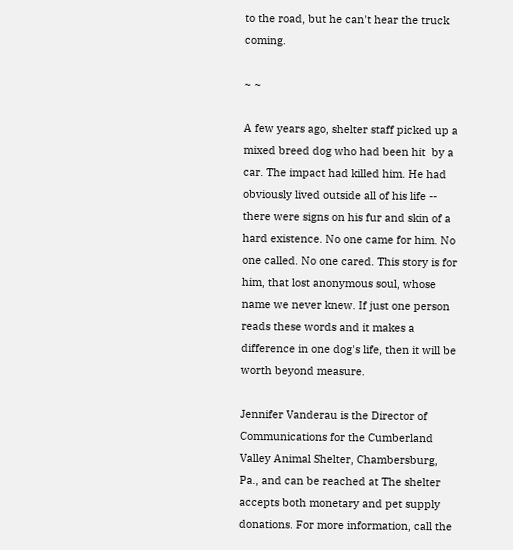to the road, but he can't hear the truck coming.

~ ~

A few years ago, shelter staff picked up a mixed breed dog who had been hit  by a car. The impact had killed him. He had obviously lived outside all of his life -- there were signs on his fur and skin of a hard existence. No one came for him. No one called. No one cared. This story is for him, that lost anonymous soul, whose name we never knew. If just one person reads these words and it makes a difference in one dog's life, then it will be worth beyond measure.

Jennifer Vanderau is the Director of Communications for the Cumberland Valley Animal Shelter, Chambersburg, Pa., and can be reached at The shelter accepts both monetary and pet supply donations. For more information, call the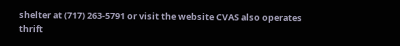shelter at (717) 263-5791 or visit the website CVAS also operates thrift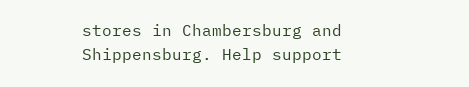stores in Chambersburg and Shippensburg. Help support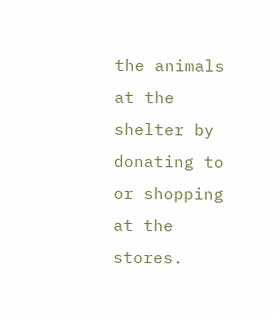the animals at the shelter by donating to or shopping at the stores.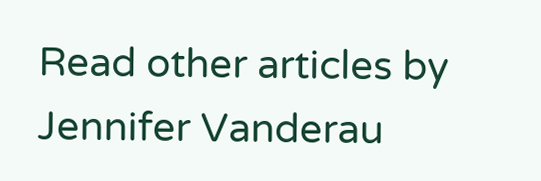Read other articles by Jennifer Vanderau